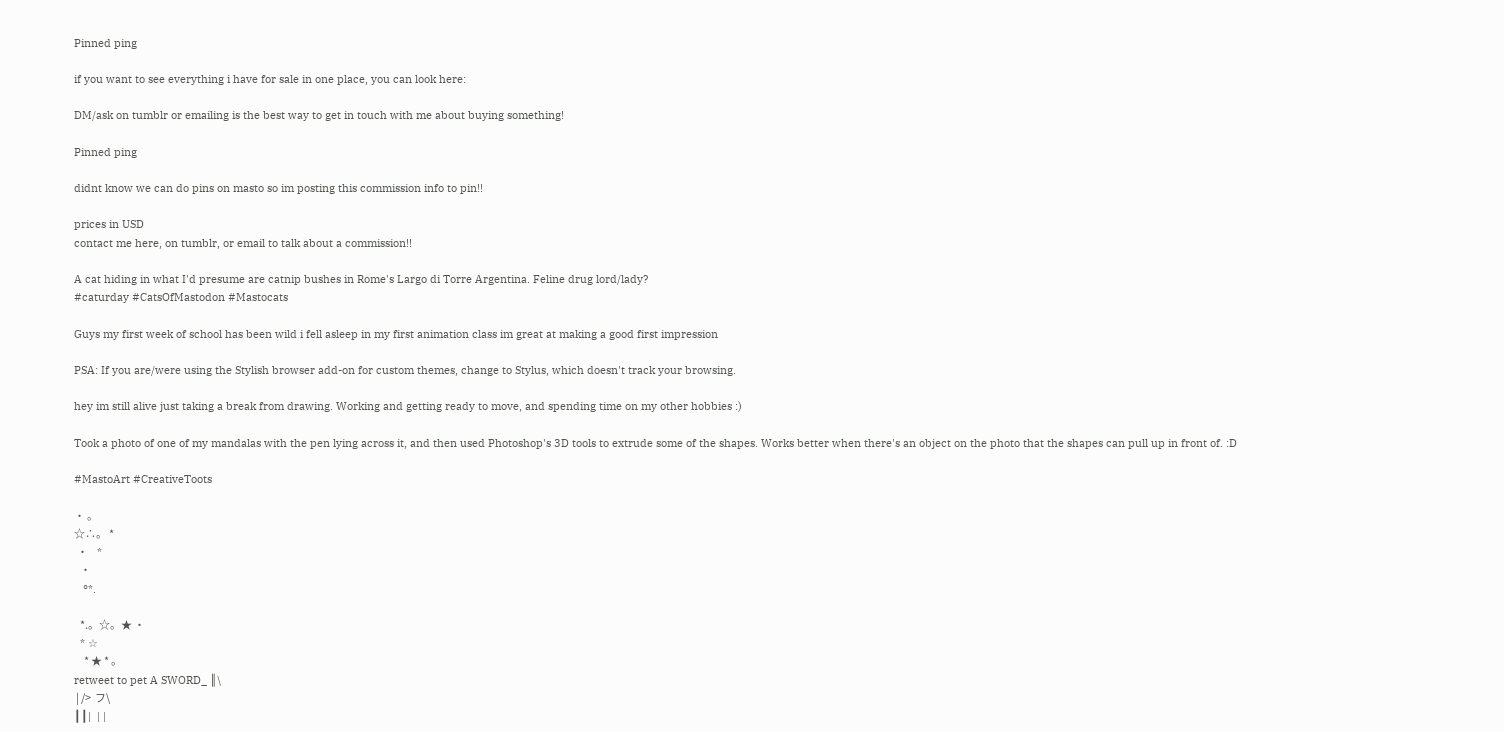Pinned ping

if you want to see everything i have for sale in one place, you can look here:

DM/ask on tumblr or emailing is the best way to get in touch with me about buying something!

Pinned ping

didnt know we can do pins on masto so im posting this commission info to pin!!

prices in USD
contact me here, on tumblr, or email to talk about a commission!!

A cat hiding in what I'd presume are catnip bushes in Rome's Largo di Torre Argentina. Feline drug lord/lady?
#caturday #CatsOfMastodon #Mastocats

Guys my first week of school has been wild i fell asleep in my first animation class im great at making a good first impression

PSA: If you are/were using the Stylish browser add-on for custom themes, change to Stylus, which doesn't track your browsing.

hey im still alive just taking a break from drawing. Working and getting ready to move, and spending time on my other hobbies :)

Took a photo of one of my mandalas with the pen lying across it, and then used Photoshop's 3D tools to extrude some of the shapes. Works better when there's an object on the photo that the shapes can pull up in front of. :D

#MastoArt #CreativeToots

・ 。
☆∴。 *
 ・   *
  ・
   °*.

   *.。☆。★ ・
  * ☆
     * ★ * 。
retweet to pet A SWORD_ ║\
 | />  フ\
┃┃|  | |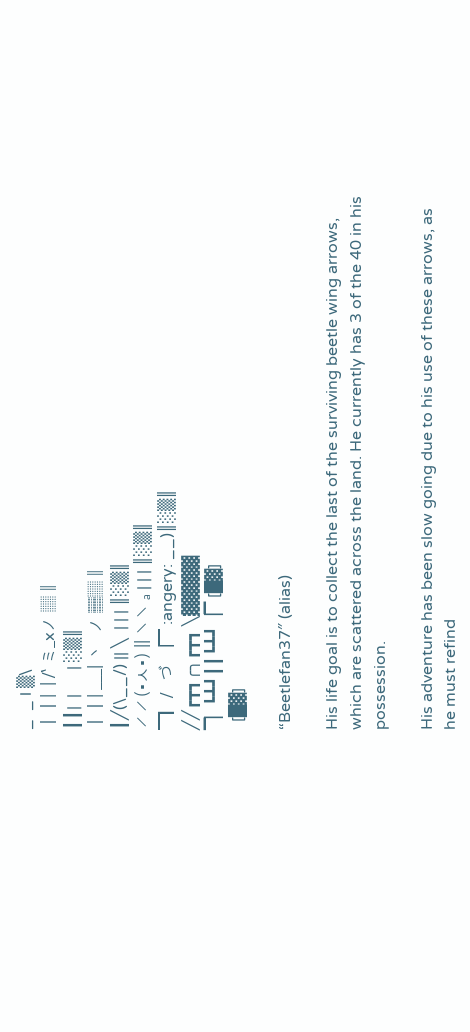_  _ l ▒\
┃┃|  | /` ミ_xノ ▒║
┃┃|  |      | ░▒║
┃┃| ___| ヽ   ノ ░▒║
┃╱(\__/) || ╲  | | | ║░▒║
╱╱(•ㅅ•) || ╲╲ ₐ | | | ║░▒║
▔▏/   づ ▕▔ :angery: __)║░▒║
╱╱┏┳┓╭╮┏┳┓ ╲▓▓▓▓▓
▔▏┗┻┛┃┃┗┻┛▕▔ [█▓]
  [█▓]

“Beetlefan37″ (alias)

His life goal is to collect the last of the surviving beetle wing arrows, which are scattered across the land. He currently has 3 of the 40 in his possession.

His adventure has been slow going due to his use of these arrows, as he must refind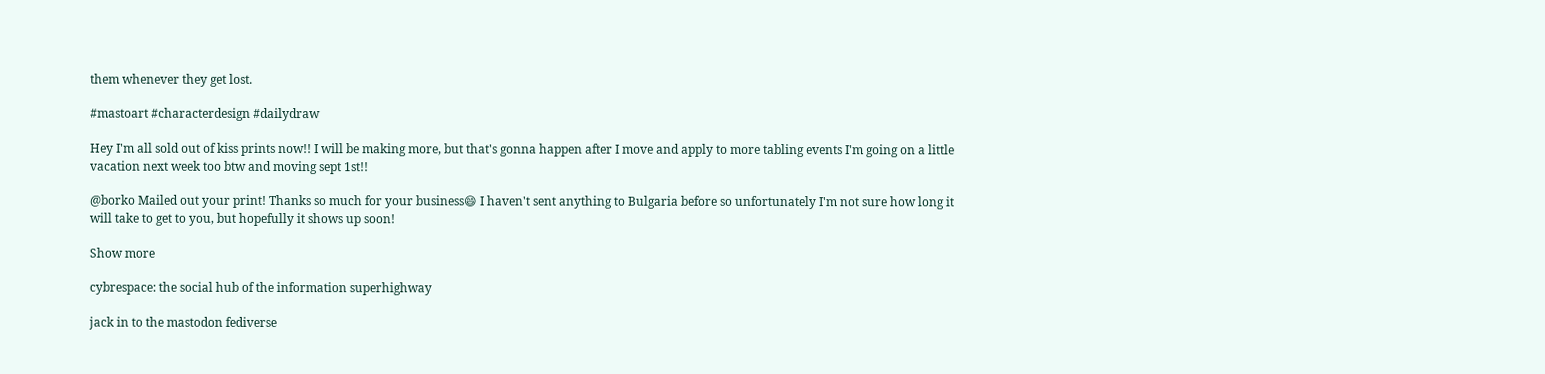them whenever they get lost.

#mastoart #characterdesign #dailydraw

Hey I'm all sold out of kiss prints now!! I will be making more, but that's gonna happen after I move and apply to more tabling events I'm going on a little vacation next week too btw and moving sept 1st!!

@borko Mailed out your print! Thanks so much for your business😄 I haven't sent anything to Bulgaria before so unfortunately I'm not sure how long it will take to get to you, but hopefully it shows up soon!

Show more

cybrespace: the social hub of the information superhighway

jack in to the mastodon fediverse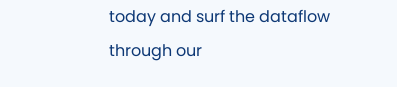today and surf the dataflow through our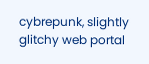cybrepunk, slightly glitchy web portal